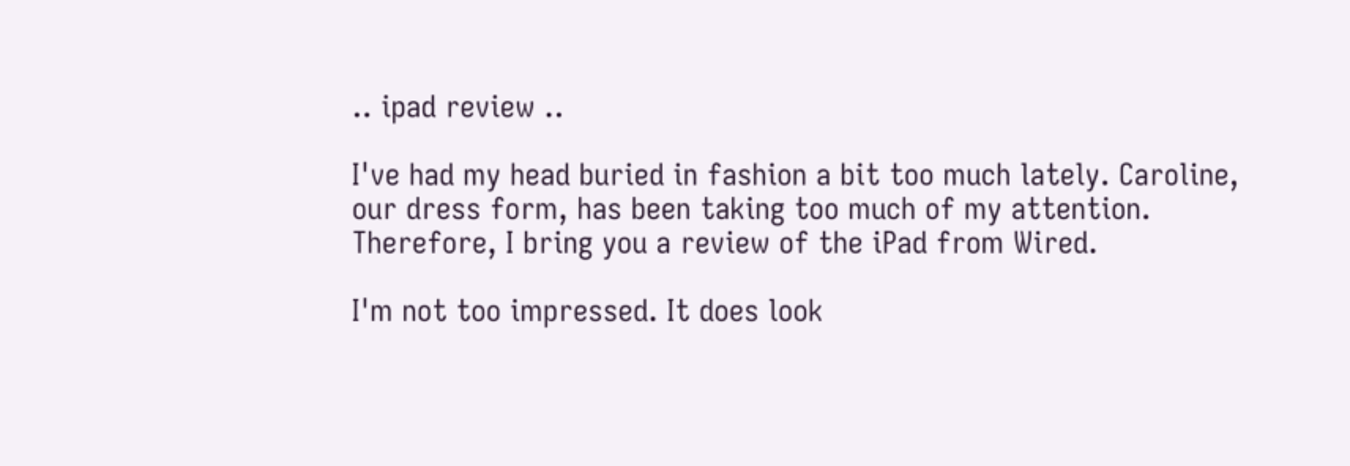.. ipad review ..

I've had my head buried in fashion a bit too much lately. Caroline, our dress form, has been taking too much of my attention. Therefore, I bring you a review of the iPad from Wired.

I'm not too impressed. It does look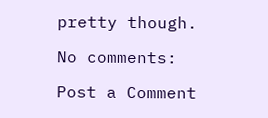pretty though.

No comments:

Post a Comment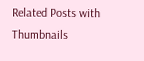Related Posts with Thumbnails